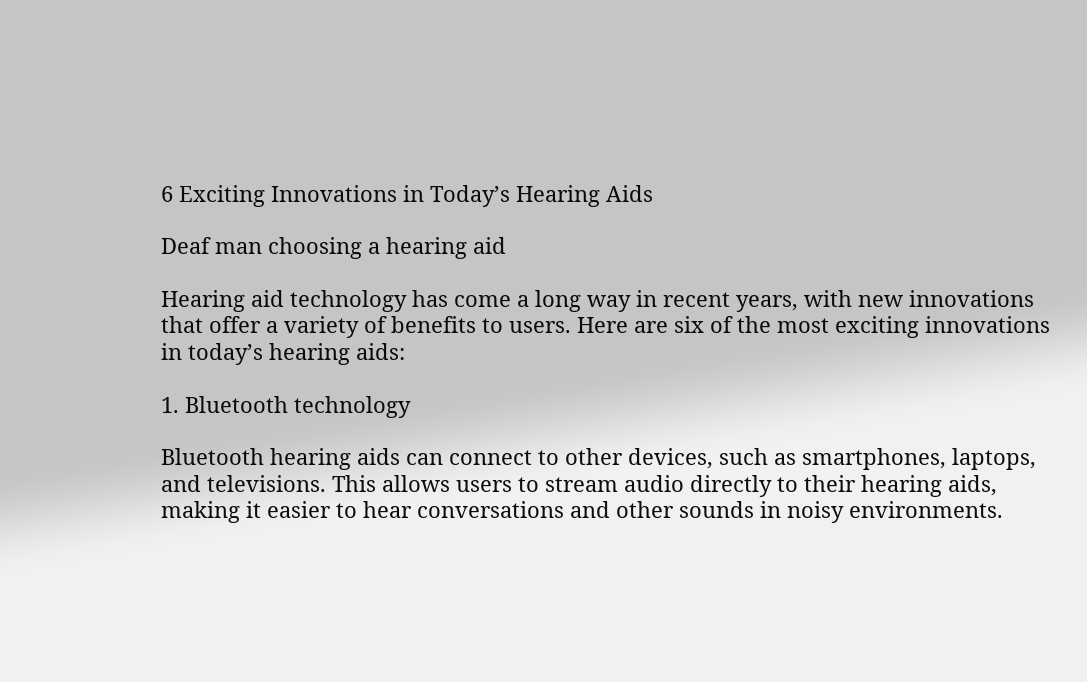6 Exciting Innovations in Today’s Hearing Aids

Deaf man choosing a hearing aid

Hearing aid technology has come a long way in recent years, with new innovations that offer a variety of benefits to users. Here are six of the most exciting innovations in today’s hearing aids:

1. Bluetooth technology

Bluetooth hearing aids can connect to other devices, such as smartphones, laptops, and televisions. This allows users to stream audio directly to their hearing aids, making it easier to hear conversations and other sounds in noisy environments.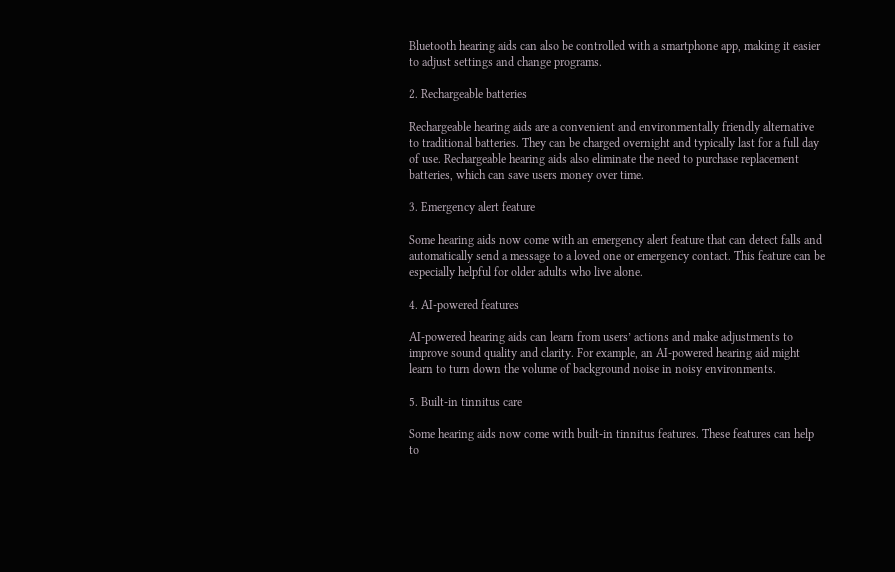Bluetooth hearing aids can also be controlled with a smartphone app, making it easier to adjust settings and change programs.

2. Rechargeable batteries

Rechargeable hearing aids are a convenient and environmentally friendly alternative to traditional batteries. They can be charged overnight and typically last for a full day of use. Rechargeable hearing aids also eliminate the need to purchase replacement batteries, which can save users money over time.

3. Emergency alert feature

Some hearing aids now come with an emergency alert feature that can detect falls and automatically send a message to a loved one or emergency contact. This feature can be especially helpful for older adults who live alone.

4. AI-powered features

AI-powered hearing aids can learn from users’ actions and make adjustments to improve sound quality and clarity. For example, an AI-powered hearing aid might learn to turn down the volume of background noise in noisy environments.

5. Built-in tinnitus care

Some hearing aids now come with built-in tinnitus features. These features can help to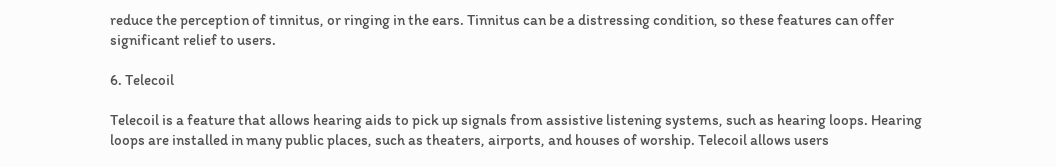reduce the perception of tinnitus, or ringing in the ears. Tinnitus can be a distressing condition, so these features can offer significant relief to users.

6. Telecoil

Telecoil is a feature that allows hearing aids to pick up signals from assistive listening systems, such as hearing loops. Hearing loops are installed in many public places, such as theaters, airports, and houses of worship. Telecoil allows users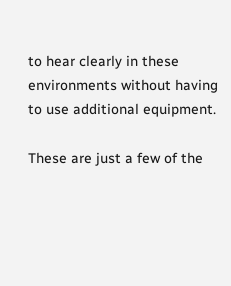to hear clearly in these environments without having to use additional equipment.

These are just a few of the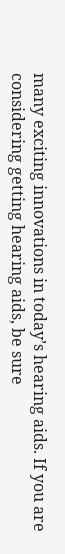many exciting innovations in today’s hearing aids. If you are considering getting hearing aids, be sure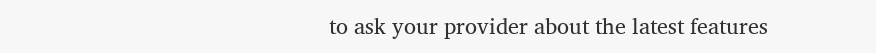to ask your provider about the latest features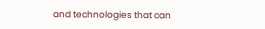and technologies that can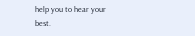help you to hear your best.